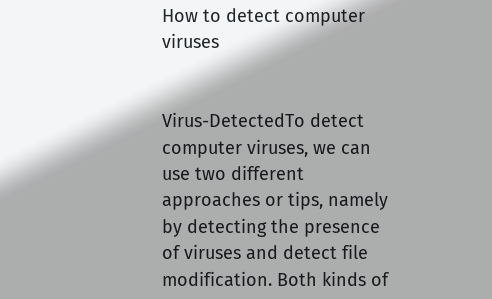How to detect computer viruses


Virus-DetectedTo detect computer viruses, we can use two different approaches or tips, namely by detecting the presence of viruses and detect file modification. Both kinds of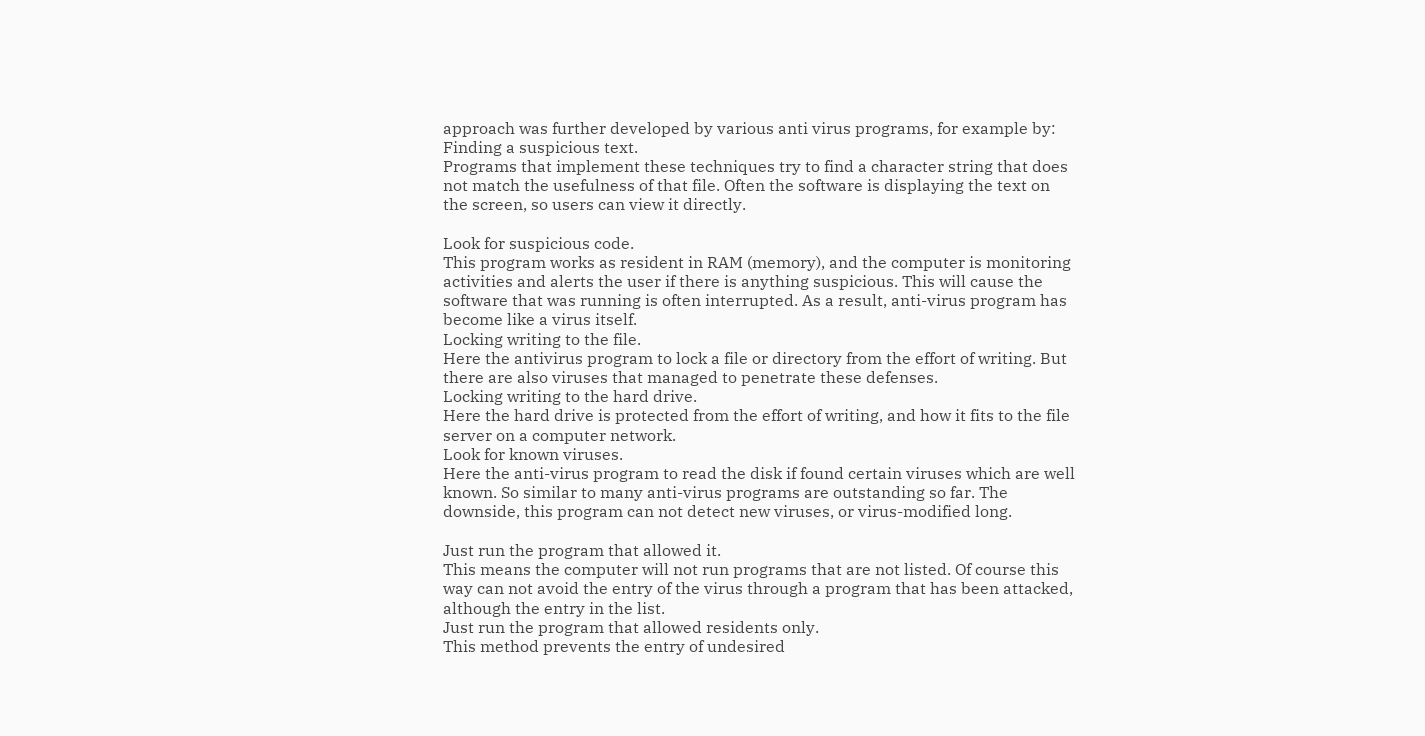approach was further developed by various anti virus programs, for example by:
Finding a suspicious text.
Programs that implement these techniques try to find a character string that does not match the usefulness of that file. Often the software is displaying the text on the screen, so users can view it directly.

Look for suspicious code.
This program works as resident in RAM (memory), and the computer is monitoring activities and alerts the user if there is anything suspicious. This will cause the software that was running is often interrupted. As a result, anti-virus program has become like a virus itself.
Locking writing to the file.
Here the antivirus program to lock a file or directory from the effort of writing. But there are also viruses that managed to penetrate these defenses.
Locking writing to the hard drive.
Here the hard drive is protected from the effort of writing, and how it fits to the file server on a computer network.
Look for known viruses.
Here the anti-virus program to read the disk if found certain viruses which are well known. So similar to many anti-virus programs are outstanding so far. The downside, this program can not detect new viruses, or virus-modified long.

Just run the program that allowed it.
This means the computer will not run programs that are not listed. Of course this way can not avoid the entry of the virus through a program that has been attacked, although the entry in the list.
Just run the program that allowed residents only.
This method prevents the entry of undesired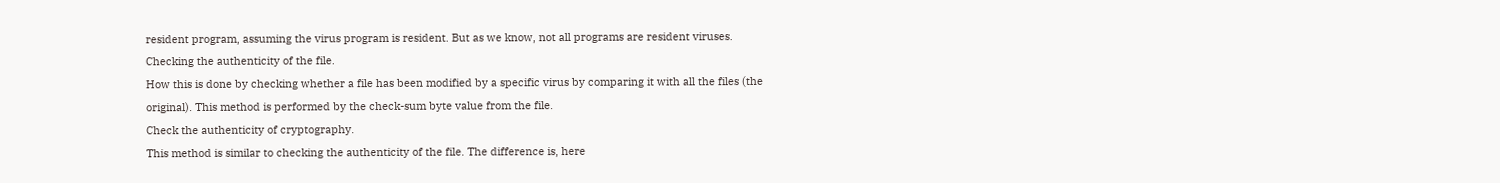resident program, assuming the virus program is resident. But as we know, not all programs are resident viruses.
Checking the authenticity of the file.
How this is done by checking whether a file has been modified by a specific virus by comparing it with all the files (the original). This method is performed by the check-sum byte value from the file.
Check the authenticity of cryptography.
This method is similar to checking the authenticity of the file. The difference is, here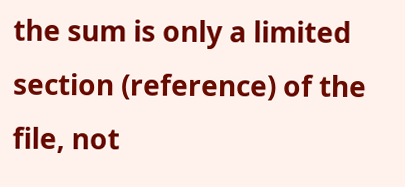the sum is only a limited section (reference) of the file, not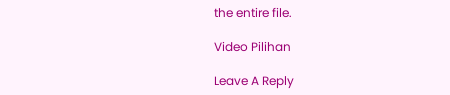the entire file.

Video Pilihan

Leave A Reply